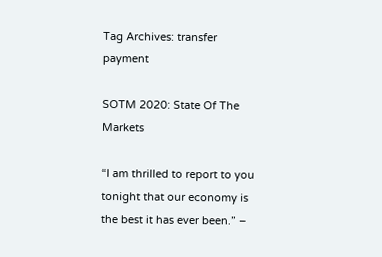Tag Archives: transfer payment

SOTM 2020: State Of The Markets

“I am thrilled to report to you tonight that our economy is the best it has ever been.” –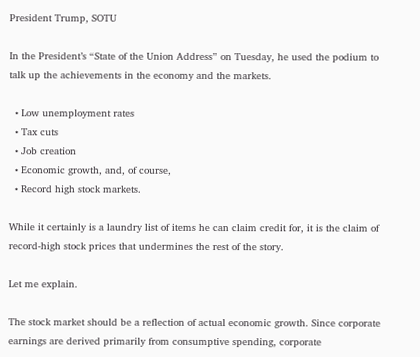President Trump, SOTU

In the President’s “State of the Union Address” on Tuesday, he used the podium to talk up the achievements in the economy and the markets.

  • Low unemployment rates
  • Tax cuts
  • Job creation
  • Economic growth, and, of course,
  • Record high stock markets.

While it certainly is a laundry list of items he can claim credit for, it is the claim of record-high stock prices that undermines the rest of the story.

Let me explain.

The stock market should be a reflection of actual economic growth. Since corporate earnings are derived primarily from consumptive spending, corporate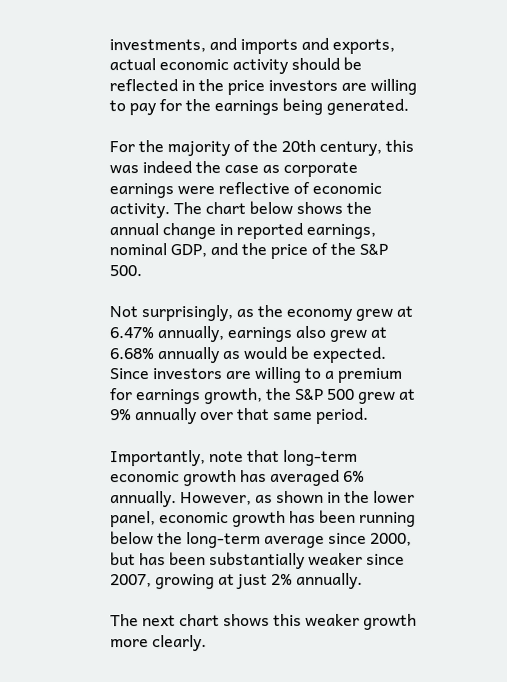investments, and imports and exports, actual economic activity should be reflected in the price investors are willing to pay for the earnings being generated.

For the majority of the 20th century, this was indeed the case as corporate earnings were reflective of economic activity. The chart below shows the annual change in reported earnings, nominal GDP, and the price of the S&P 500.

Not surprisingly, as the economy grew at 6.47% annually, earnings also grew at 6.68% annually as would be expected. Since investors are willing to a premium for earnings growth, the S&P 500 grew at 9% annually over that same period.

Importantly, note that long-term economic growth has averaged 6% annually. However, as shown in the lower panel, economic growth has been running below the long-term average since 2000, but has been substantially weaker since 2007, growing at just 2% annually.

The next chart shows this weaker growth more clearly.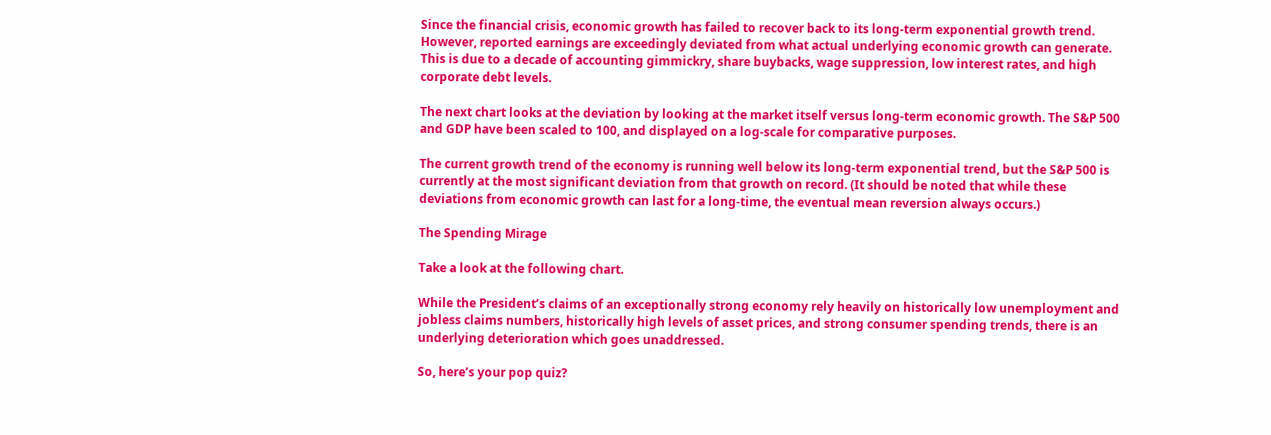Since the financial crisis, economic growth has failed to recover back to its long-term exponential growth trend. However, reported earnings are exceedingly deviated from what actual underlying economic growth can generate. This is due to a decade of accounting gimmickry, share buybacks, wage suppression, low interest rates, and high corporate debt levels.

The next chart looks at the deviation by looking at the market itself versus long-term economic growth. The S&P 500 and GDP have been scaled to 100, and displayed on a log-scale for comparative purposes.

The current growth trend of the economy is running well below its long-term exponential trend, but the S&P 500 is currently at the most significant deviation from that growth on record. (It should be noted that while these deviations from economic growth can last for a long-time, the eventual mean reversion always occurs.)

The Spending Mirage

Take a look at the following chart.

While the President’s claims of an exceptionally strong economy rely heavily on historically low unemployment and jobless claims numbers, historically high levels of asset prices, and strong consumer spending trends, there is an underlying deterioration which goes unaddressed.

So, here’s your pop quiz?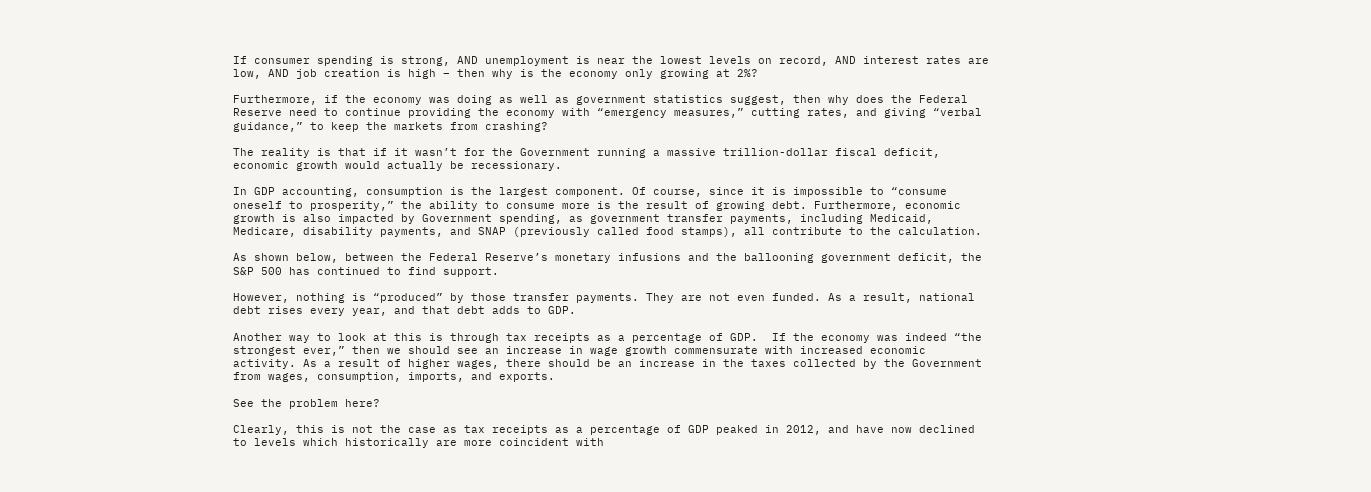If consumer spending is strong, AND unemployment is near the lowest levels on record, AND interest rates are low, AND job creation is high – then why is the economy only growing at 2%?

Furthermore, if the economy was doing as well as government statistics suggest, then why does the Federal Reserve need to continue providing the economy with “emergency measures,” cutting rates, and giving “verbal guidance,” to keep the markets from crashing?

The reality is that if it wasn’t for the Government running a massive trillion-dollar fiscal deficit, economic growth would actually be recessionary.

In GDP accounting, consumption is the largest component. Of course, since it is impossible to “consume oneself to prosperity,” the ability to consume more is the result of growing debt. Furthermore, economic growth is also impacted by Government spending, as government transfer payments, including Medicaid, Medicare, disability payments, and SNAP (previously called food stamps), all contribute to the calculation.

As shown below, between the Federal Reserve’s monetary infusions and the ballooning government deficit, the S&P 500 has continued to find support.

However, nothing is “produced” by those transfer payments. They are not even funded. As a result, national debt rises every year, and that debt adds to GDP.

Another way to look at this is through tax receipts as a percentage of GDP.  If the economy was indeed “the strongest ever,” then we should see an increase in wage growth commensurate with increased economic activity. As a result of higher wages, there should be an increase in the taxes collected by the Government from wages, consumption, imports, and exports.

See the problem here?

Clearly, this is not the case as tax receipts as a percentage of GDP peaked in 2012, and have now declined to levels which historically are more coincident with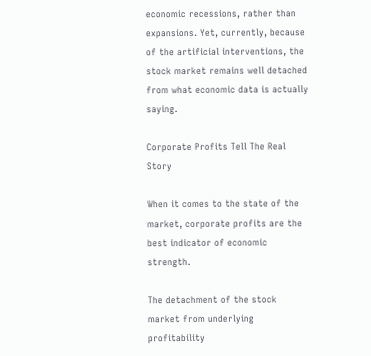economic recessions, rather than expansions. Yet, currently, because of the artificial interventions, the stock market remains well detached from what economic data is actually saying.

Corporate Profits Tell The Real Story

When it comes to the state of the market, corporate profits are the best indicator of economic strength.

The detachment of the stock market from underlying profitability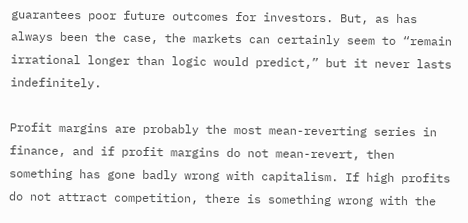guarantees poor future outcomes for investors. But, as has always been the case, the markets can certainly seem to “remain irrational longer than logic would predict,” but it never lasts indefinitely.

Profit margins are probably the most mean-reverting series in finance, and if profit margins do not mean-revert, then something has gone badly wrong with capitalism. If high profits do not attract competition, there is something wrong with the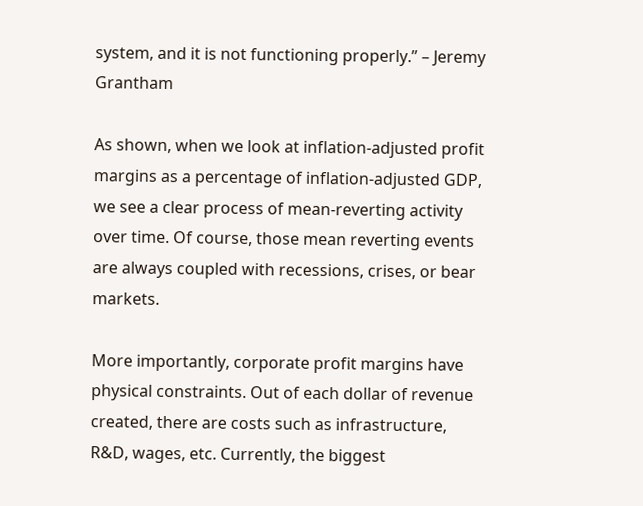system, and it is not functioning properly.” – Jeremy Grantham

As shown, when we look at inflation-adjusted profit margins as a percentage of inflation-adjusted GDP, we see a clear process of mean-reverting activity over time. Of course, those mean reverting events are always coupled with recessions, crises, or bear markets.

More importantly, corporate profit margins have physical constraints. Out of each dollar of revenue created, there are costs such as infrastructure, R&D, wages, etc. Currently, the biggest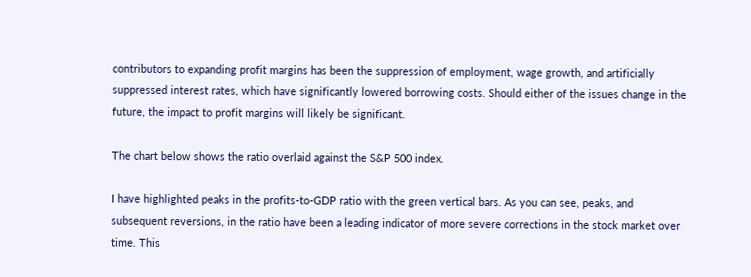contributors to expanding profit margins has been the suppression of employment, wage growth, and artificially suppressed interest rates, which have significantly lowered borrowing costs. Should either of the issues change in the future, the impact to profit margins will likely be significant.

The chart below shows the ratio overlaid against the S&P 500 index.

I have highlighted peaks in the profits-to-GDP ratio with the green vertical bars. As you can see, peaks, and subsequent reversions, in the ratio have been a leading indicator of more severe corrections in the stock market over time. This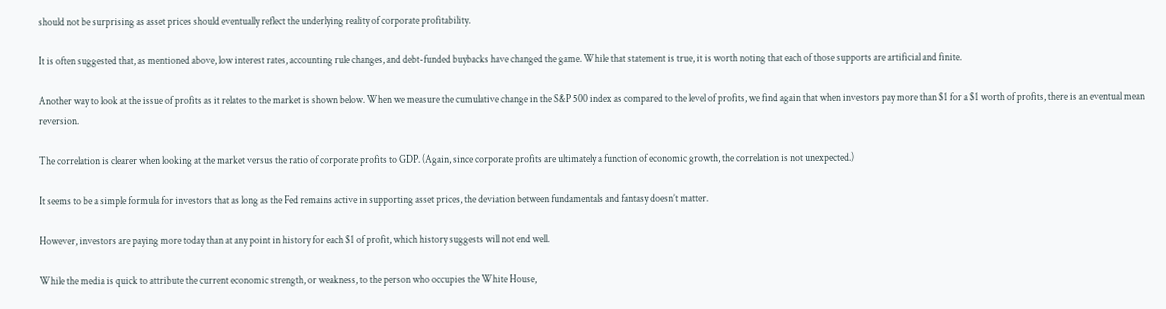should not be surprising as asset prices should eventually reflect the underlying reality of corporate profitability.

It is often suggested that, as mentioned above, low interest rates, accounting rule changes, and debt-funded buybacks have changed the game. While that statement is true, it is worth noting that each of those supports are artificial and finite.

Another way to look at the issue of profits as it relates to the market is shown below. When we measure the cumulative change in the S&P 500 index as compared to the level of profits, we find again that when investors pay more than $1 for a $1 worth of profits, there is an eventual mean reversion.

The correlation is clearer when looking at the market versus the ratio of corporate profits to GDP. (Again, since corporate profits are ultimately a function of economic growth, the correlation is not unexpected.)

It seems to be a simple formula for investors that as long as the Fed remains active in supporting asset prices, the deviation between fundamentals and fantasy doesn’t matter.

However, investors are paying more today than at any point in history for each $1 of profit, which history suggests will not end well.

While the media is quick to attribute the current economic strength, or weakness, to the person who occupies the White House,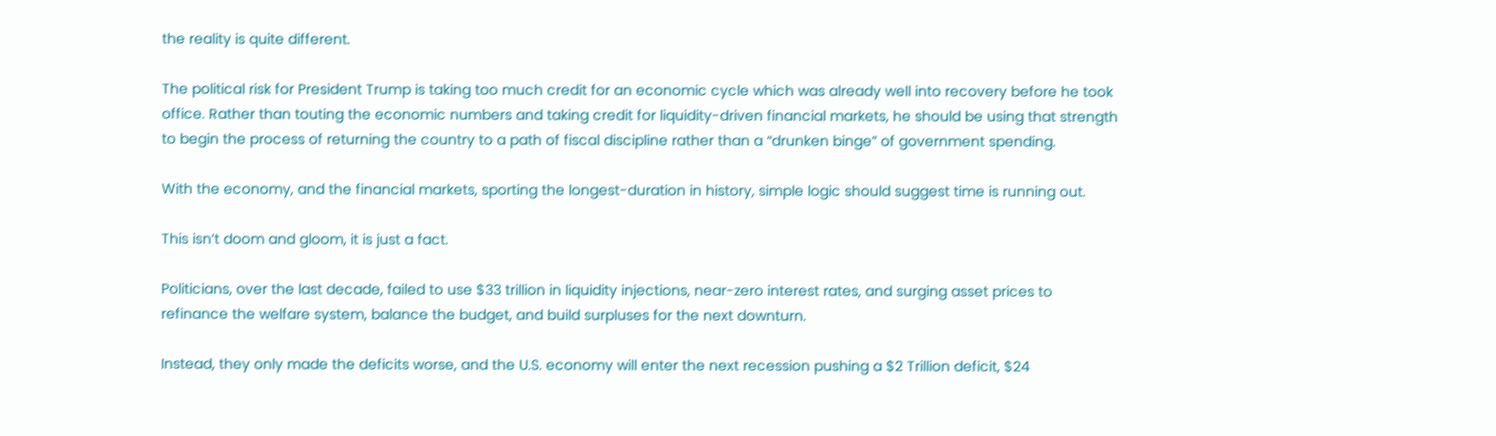the reality is quite different.

The political risk for President Trump is taking too much credit for an economic cycle which was already well into recovery before he took office. Rather than touting the economic numbers and taking credit for liquidity-driven financial markets, he should be using that strength to begin the process of returning the country to a path of fiscal discipline rather than a “drunken binge” of government spending.

With the economy, and the financial markets, sporting the longest-duration in history, simple logic should suggest time is running out.

This isn’t doom and gloom, it is just a fact.

Politicians, over the last decade, failed to use $33 trillion in liquidity injections, near-zero interest rates, and surging asset prices to refinance the welfare system, balance the budget, and build surpluses for the next downturn.

Instead, they only made the deficits worse, and the U.S. economy will enter the next recession pushing a $2 Trillion deficit, $24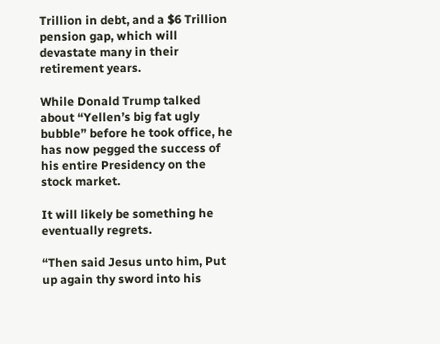Trillion in debt, and a $6 Trillion pension gap, which will devastate many in their retirement years.

While Donald Trump talked about “Yellen’s big fat ugly bubble” before he took office, he has now pegged the success of his entire Presidency on the stock market.

It will likely be something he eventually regrets.

“Then said Jesus unto him, Put up again thy sword into his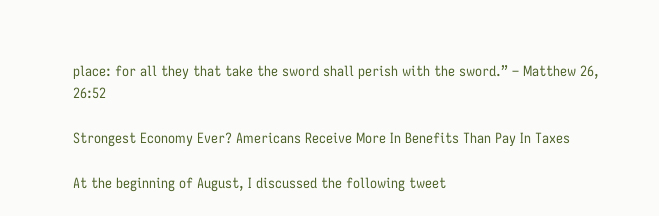place: for all they that take the sword shall perish with the sword.” – Matthew 26, 26:52

Strongest Economy Ever? Americans Receive More In Benefits Than Pay In Taxes

At the beginning of August, I discussed the following tweet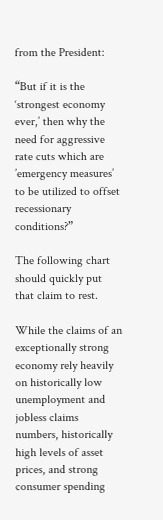from the President:

“But if it is the ‘strongest economy ever,’ then why the need for aggressive rate cuts which are ’emergency measures’ to be utilized to offset recessionary conditions?”

The following chart should quickly put that claim to rest.

While the claims of an exceptionally strong economy rely heavily on historically low unemployment and jobless claims numbers, historically high levels of asset prices, and strong consumer spending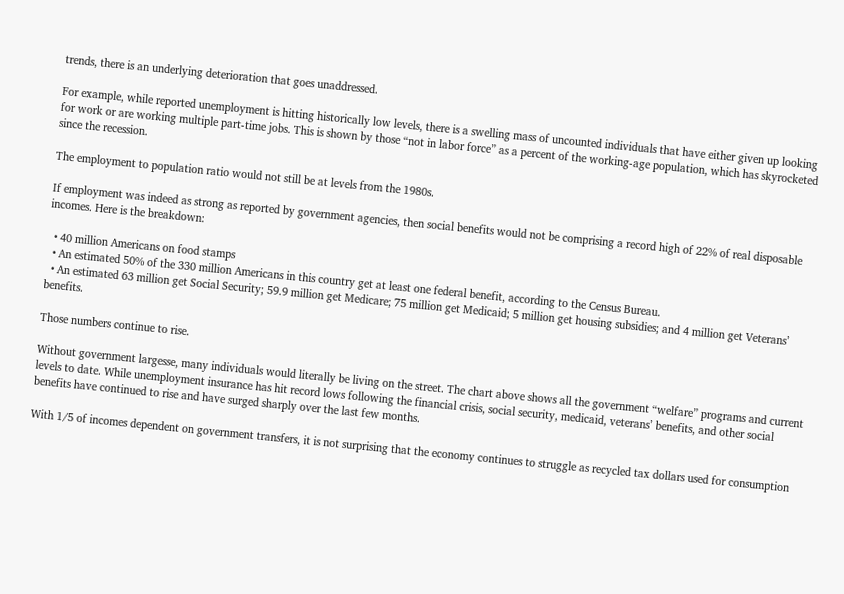trends, there is an underlying deterioration that goes unaddressed.

For example, while reported unemployment is hitting historically low levels, there is a swelling mass of uncounted individuals that have either given up looking for work or are working multiple part-time jobs. This is shown by those “not in labor force” as a percent of the working-age population, which has skyrocketed since the recession.

The employment to population ratio would not still be at levels from the 1980s.

If employment was indeed as strong as reported by government agencies, then social benefits would not be comprising a record high of 22% of real disposable incomes. Here is the breakdown:

  • 40 million Americans on food stamps
  • An estimated 50% of the 330 million Americans in this country get at least one federal benefit, according to the Census Bureau.
  • An estimated 63 million get Social Security; 59.9 million get Medicare; 75 million get Medicaid; 5 million get housing subsidies; and 4 million get Veterans’ benefits.

Those numbers continue to rise.

Without government largesse, many individuals would literally be living on the street. The chart above shows all the government “welfare” programs and current levels to date. While unemployment insurance has hit record lows following the financial crisis, social security, medicaid, veterans’ benefits, and other social benefits have continued to rise and have surged sharply over the last few months.

With 1/5 of incomes dependent on government transfers, it is not surprising that the economy continues to struggle as recycled tax dollars used for consumption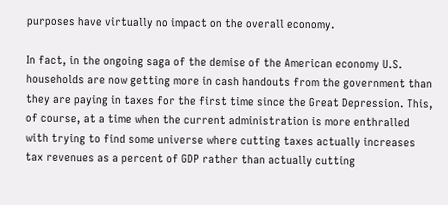purposes have virtually no impact on the overall economy.

In fact, in the ongoing saga of the demise of the American economy U.S. households are now getting more in cash handouts from the government than they are paying in taxes for the first time since the Great Depression. This, of course, at a time when the current administration is more enthralled with trying to find some universe where cutting taxes actually increases tax revenues as a percent of GDP rather than actually cutting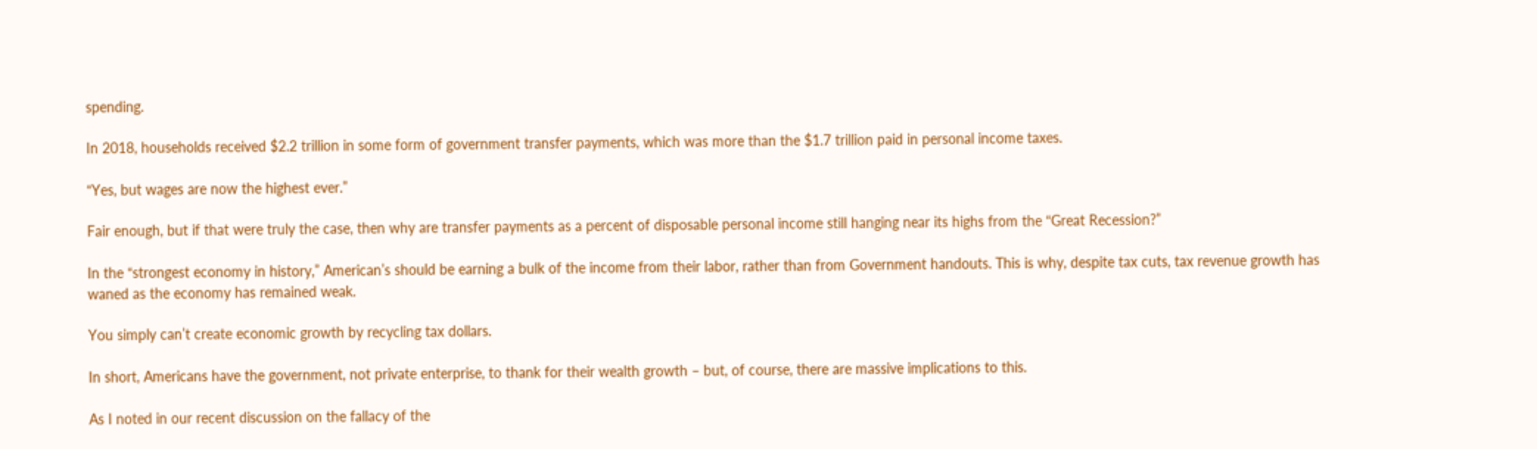spending.

In 2018, households received $2.2 trillion in some form of government transfer payments, which was more than the $1.7 trillion paid in personal income taxes.

“Yes, but wages are now the highest ever.”

Fair enough, but if that were truly the case, then why are transfer payments as a percent of disposable personal income still hanging near its highs from the “Great Recession?”

In the “strongest economy in history,” American’s should be earning a bulk of the income from their labor, rather than from Government handouts. This is why, despite tax cuts, tax revenue growth has waned as the economy has remained weak.

You simply can’t create economic growth by recycling tax dollars.

In short, Americans have the government, not private enterprise, to thank for their wealth growth – but, of course, there are massive implications to this.

As I noted in our recent discussion on the fallacy of the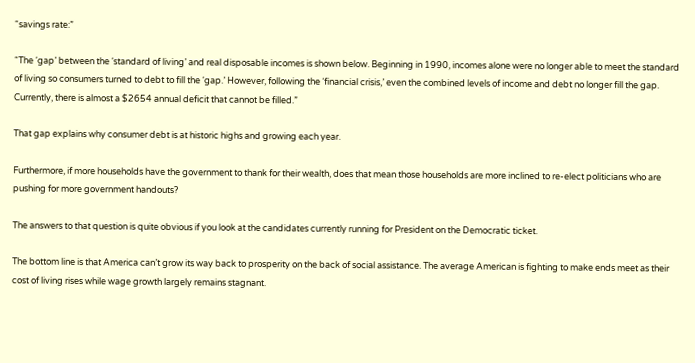“savings rate:”

“The ‘gap’ between the ‘standard of living’ and real disposable incomes is shown below. Beginning in 1990, incomes alone were no longer able to meet the standard of living so consumers turned to debt to fill the ‘gap.’ However, following the ‘financial crisis,’ even the combined levels of income and debt no longer fill the gap. Currently, there is almost a $2654 annual deficit that cannot be filled.”

That gap explains why consumer debt is at historic highs and growing each year.

Furthermore, if more households have the government to thank for their wealth, does that mean those households are more inclined to re-elect politicians who are pushing for more government handouts?

The answers to that question is quite obvious if you look at the candidates currently running for President on the Democratic ticket.

The bottom line is that America can’t grow its way back to prosperity on the back of social assistance. The average American is fighting to make ends meet as their cost of living rises while wage growth largely remains stagnant.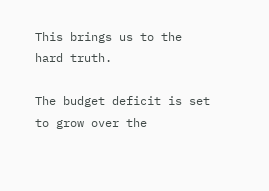This brings us to the hard truth.

The budget deficit is set to grow over the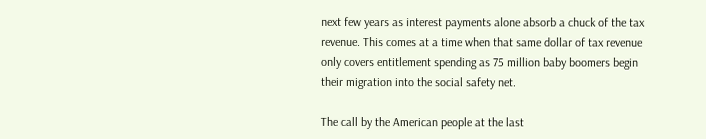next few years as interest payments alone absorb a chuck of the tax revenue. This comes at a time when that same dollar of tax revenue only covers entitlement spending as 75 million baby boomers begin their migration into the social safety net.

The call by the American people at the last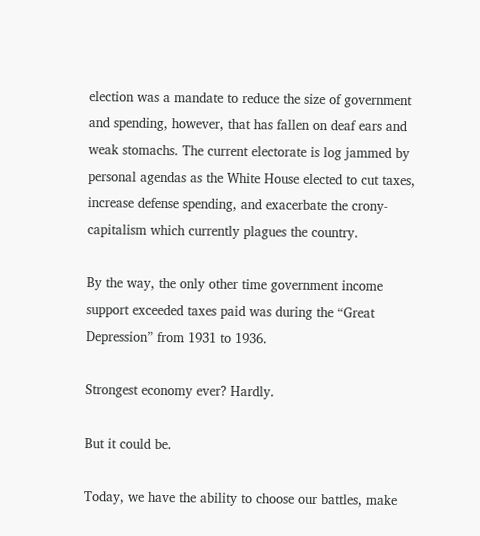election was a mandate to reduce the size of government and spending, however, that has fallen on deaf ears and weak stomachs. The current electorate is log jammed by personal agendas as the White House elected to cut taxes, increase defense spending, and exacerbate the crony-capitalism which currently plagues the country.

By the way, the only other time government income support exceeded taxes paid was during the “Great Depression” from 1931 to 1936.

Strongest economy ever? Hardly.

But it could be.

Today, we have the ability to choose our battles, make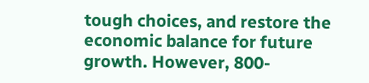tough choices, and restore the economic balance for future growth. However, 800-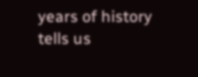years of history tells us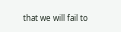that we will fail to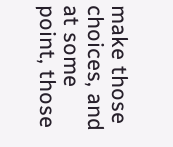make those choices, and at some point, those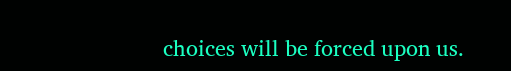choices will be forced upon us.